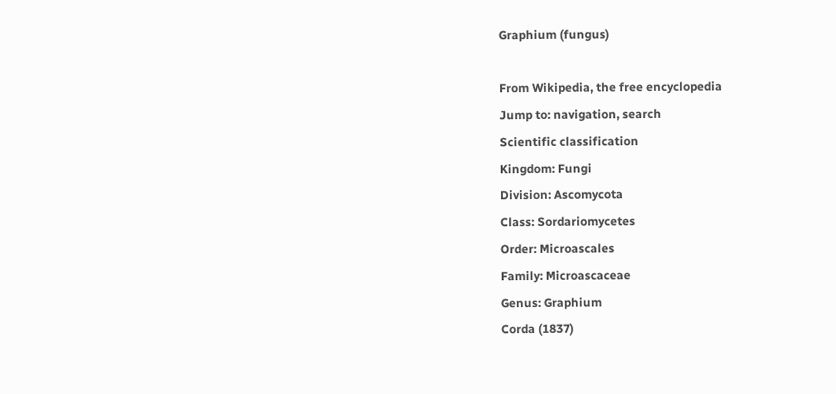Graphium (fungus)

From Wikipedia, the free encyclopedia
Jump to: navigation, search
Scientific classification
Kingdom: Fungi
Division: Ascomycota
Class: Sordariomycetes
Order: Microascales
Family: Microascaceae
Genus: Graphium
Corda (1837)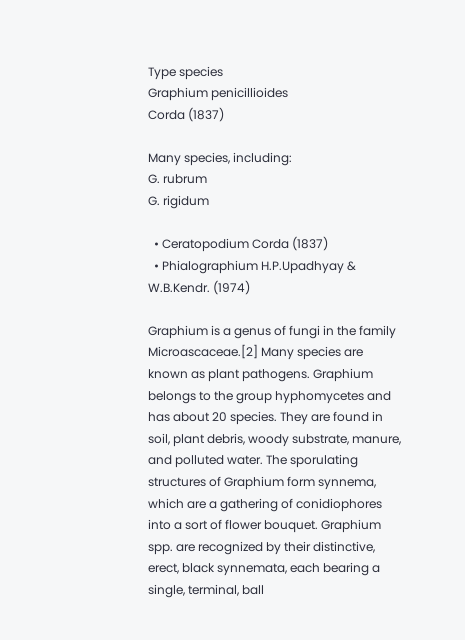Type species
Graphium penicillioides
Corda (1837)

Many species, including:
G. rubrum
G. rigidum

  • Ceratopodium Corda (1837)
  • Phialographium H.P.Upadhyay & W.B.Kendr. (1974)

Graphium is a genus of fungi in the family Microascaceae.[2] Many species are known as plant pathogens. Graphium belongs to the group hyphomycetes and has about 20 species. They are found in soil, plant debris, woody substrate, manure, and polluted water. The sporulating structures of Graphium form synnema, which are a gathering of conidiophores into a sort of flower bouquet. Graphium spp. are recognized by their distinctive, erect, black synnemata, each bearing a single, terminal, ball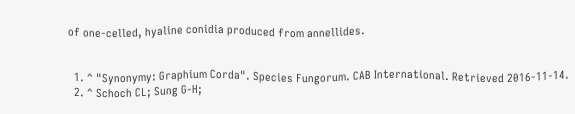of one-celled, hyaline conidia produced from annellides.


  1. ^ "Synonymy: Graphium Corda". Species Fungorum. CAB International. Retrieved 2016-11-14.
  2. ^ Schoch CL; Sung G-H;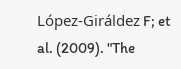López-Giráldez F; et al. (2009). "The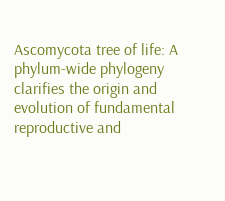Ascomycota tree of life: A phylum-wide phylogeny clarifies the origin and evolution of fundamental reproductive and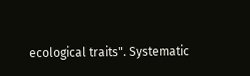ecological traits". Systematic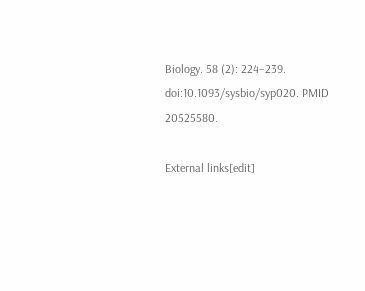Biology. 58 (2): 224–239. doi:10.1093/sysbio/syp020. PMID 20525580.

External links[edit]